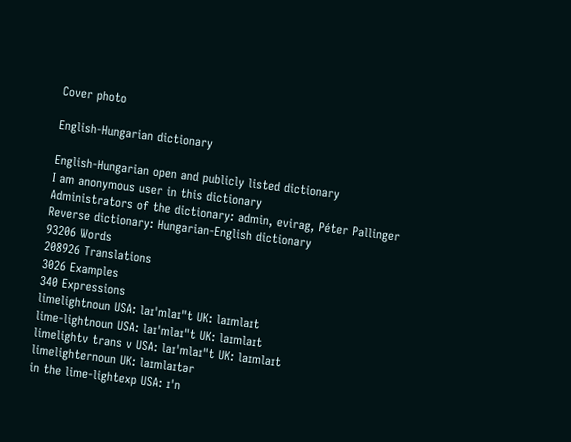Cover photo

English-Hungarian dictionary

English-Hungarian open and publicly listed dictionary
I am anonymous user in this dictionary
Administrators of the dictionary: admin, evirag, Péter Pallinger
Reverse dictionary: Hungarian-English dictionary
93206 Words
208926 Translations
3026 Examples
340 Expressions
limelightnoun USA: laɪ'mlaɪ"t UK: laɪmlaɪt
lime-lightnoun USA: laɪ'mlaɪ"t UK: laɪmlaɪt
limelightv trans v USA: laɪ'mlaɪ"t UK: laɪmlaɪt
limelighternoun UK: laɪmlaɪtər
in the lime-lightexp USA: ɪ'n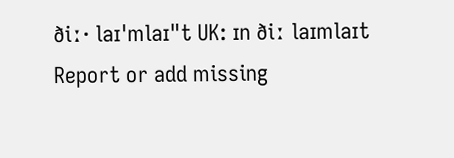ðiː· laɪ'mlaɪ"t UK: ɪn ðiː laɪmlaɪt
Report or add missing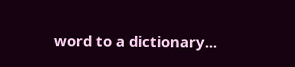word to a dictionary...